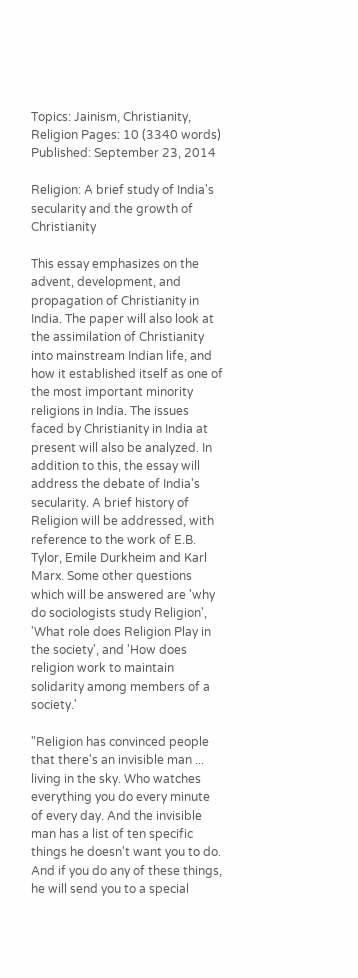Topics: Jainism, Christianity, Religion Pages: 10 (3340 words) Published: September 23, 2014

Religion: A brief study of India's secularity and the growth of Christianity

This essay emphasizes on the advent, development, and propagation of Christianity in India. The paper will also look at the assimilation of Christianity into mainstream Indian life, and how it established itself as one of the most important minority religions in India. The issues faced by Christianity in India at present will also be analyzed. In addition to this, the essay will address the debate of India's secularity. A brief history of Religion will be addressed, with reference to the work of E.B. Tylor, Emile Durkheim and Karl Marx. Some other questions which will be answered are 'why do sociologists study Religion', 'What role does Religion Play in the society', and 'How does religion work to maintain solidarity among members of a society.'

"Religion has convinced people that there's an invisible man ... living in the sky. Who watches everything you do every minute of every day. And the invisible man has a list of ten specific things he doesn't want you to do. And if you do any of these things, he will send you to a special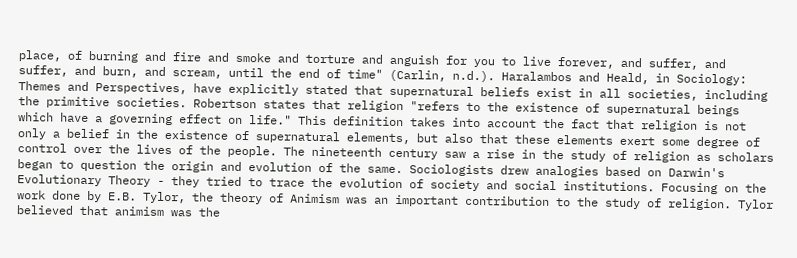place, of burning and fire and smoke and torture and anguish for you to live forever, and suffer, and suffer, and burn, and scream, until the end of time" (Carlin, n.d.). Haralambos and Heald, in Sociology: Themes and Perspectives, have explicitly stated that supernatural beliefs exist in all societies, including the primitive societies. Robertson states that religion "refers to the existence of supernatural beings which have a governing effect on life." This definition takes into account the fact that religion is not only a belief in the existence of supernatural elements, but also that these elements exert some degree of control over the lives of the people. The nineteenth century saw a rise in the study of religion as scholars began to question the origin and evolution of the same. Sociologists drew analogies based on Darwin's Evolutionary Theory - they tried to trace the evolution of society and social institutions. Focusing on the work done by E.B. Tylor, the theory of Animism was an important contribution to the study of religion. Tylor believed that animism was the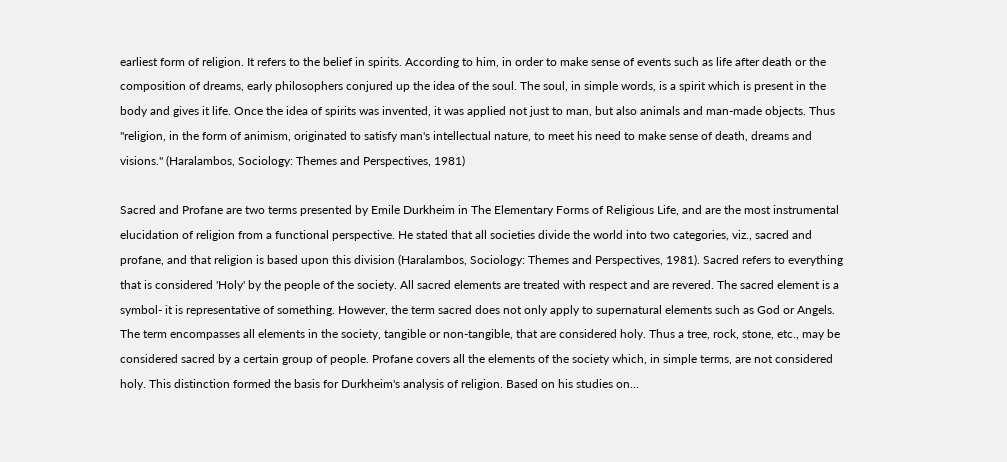earliest form of religion. It refers to the belief in spirits. According to him, in order to make sense of events such as life after death or the composition of dreams, early philosophers conjured up the idea of the soul. The soul, in simple words, is a spirit which is present in the body and gives it life. Once the idea of spirits was invented, it was applied not just to man, but also animals and man-made objects. Thus "religion, in the form of animism, originated to satisfy man's intellectual nature, to meet his need to make sense of death, dreams and visions." (Haralambos, Sociology: Themes and Perspectives, 1981)

Sacred and Profane are two terms presented by Emile Durkheim in The Elementary Forms of Religious Life, and are the most instrumental elucidation of religion from a functional perspective. He stated that all societies divide the world into two categories, viz., sacred and profane, and that religion is based upon this division (Haralambos, Sociology: Themes and Perspectives, 1981). Sacred refers to everything that is considered 'Holy' by the people of the society. All sacred elements are treated with respect and are revered. The sacred element is a symbol- it is representative of something. However, the term sacred does not only apply to supernatural elements such as God or Angels. The term encompasses all elements in the society, tangible or non-tangible, that are considered holy. Thus a tree, rock, stone, etc., may be considered sacred by a certain group of people. Profane covers all the elements of the society which, in simple terms, are not considered holy. This distinction formed the basis for Durkheim's analysis of religion. Based on his studies on...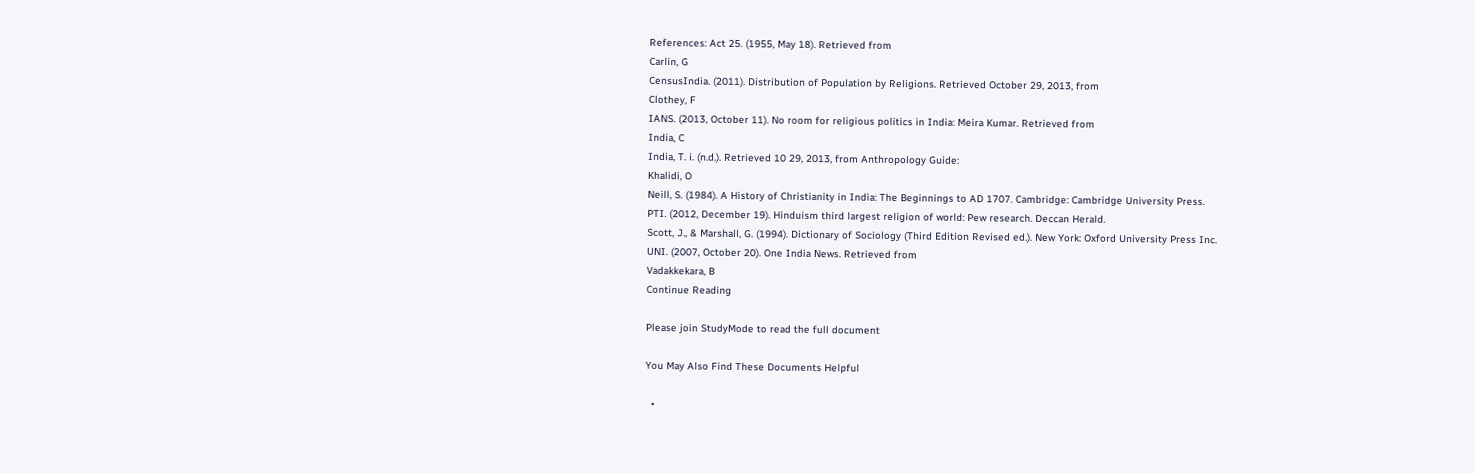References: Act 25. (1955, May 18). Retrieved from
Carlin, G
CensusIndia. (2011). Distribution of Population by Religions. Retrieved October 29, 2013, from
Clothey, F
IANS. (2013, October 11). No room for religious politics in India: Meira Kumar. Retrieved from
India, C
India, T. i. (n.d.). Retrieved 10 29, 2013, from Anthropology Guide:
Khalidi, O
Neill, S. (1984). A History of Christianity in India: The Beginnings to AD 1707. Cambridge: Cambridge University Press.
PTI. (2012, December 19). Hinduism third largest religion of world: Pew research. Deccan Herald.
Scott, J., & Marshall, G. (1994). Dictionary of Sociology (Third Edition Revised ed.). New York: Oxford University Press Inc.
UNI. (2007, October 20). One India News. Retrieved from
Vadakkekara, B
Continue Reading

Please join StudyMode to read the full document

You May Also Find These Documents Helpful

  •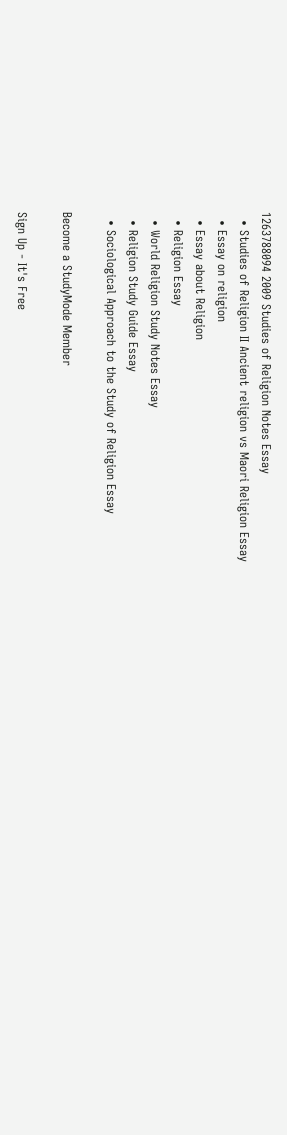1263788094 2009 Studies of Religion Notes Essay
  • Studies of Religion II Ancient religion vs Maori Religion Essay
  • Essay on religion
  • Essay about Religion
  • Religion Essay
  • World Religion Study Notes Essay
  • Religion Study Guide Essay
  • Sociological Approach to the Study of Religion Essay

Become a StudyMode Member

Sign Up - It's Free